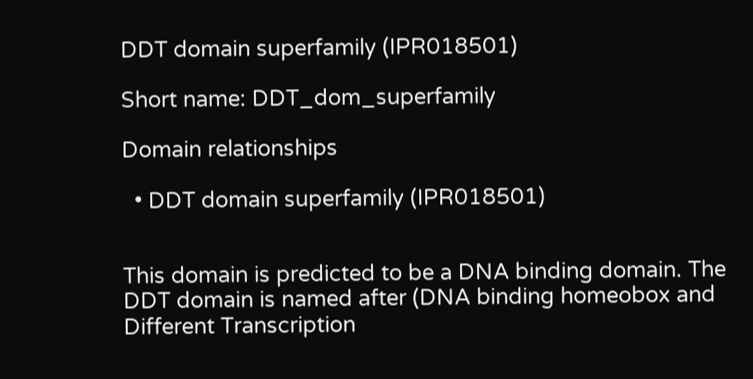DDT domain superfamily (IPR018501)

Short name: DDT_dom_superfamily

Domain relationships

  • DDT domain superfamily (IPR018501)


This domain is predicted to be a DNA binding domain. The DDT domain is named after (DNA binding homeobox and Different Transcription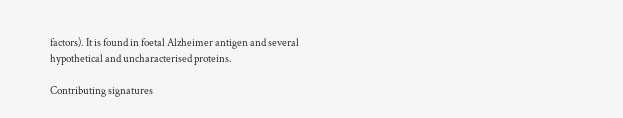factors). It is found in foetal Alzheimer antigen and several hypothetical and uncharacterised proteins.

Contributing signatures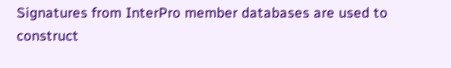Signatures from InterPro member databases are used to construct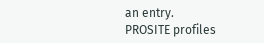an entry.
PROSITE profiles